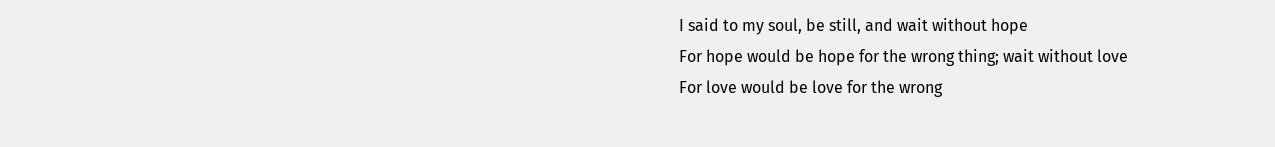I said to my soul, be still, and wait without hope
For hope would be hope for the wrong thing; wait without love
For love would be love for the wrong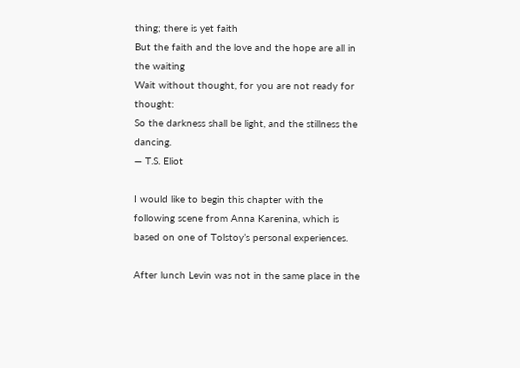thing; there is yet faith
But the faith and the love and the hope are all in the waiting
Wait without thought, for you are not ready for thought:
So the darkness shall be light, and the stillness the dancing.
— T.S. Eliot

I would like to begin this chapter with the following scene from Anna Karenina, which is based on one of Tolstoy’s personal experiences.

After lunch Levin was not in the same place in the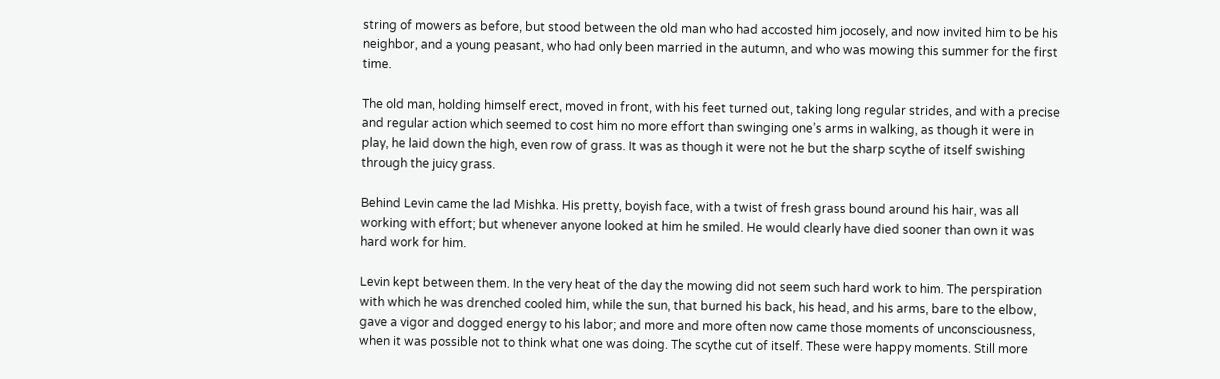string of mowers as before, but stood between the old man who had accosted him jocosely, and now invited him to be his neighbor, and a young peasant, who had only been married in the autumn, and who was mowing this summer for the first time.

The old man, holding himself erect, moved in front, with his feet turned out, taking long regular strides, and with a precise and regular action which seemed to cost him no more effort than swinging one’s arms in walking, as though it were in play, he laid down the high, even row of grass. It was as though it were not he but the sharp scythe of itself swishing through the juicy grass.

Behind Levin came the lad Mishka. His pretty, boyish face, with a twist of fresh grass bound around his hair, was all working with effort; but whenever anyone looked at him he smiled. He would clearly have died sooner than own it was hard work for him.

Levin kept between them. In the very heat of the day the mowing did not seem such hard work to him. The perspiration with which he was drenched cooled him, while the sun, that burned his back, his head, and his arms, bare to the elbow, gave a vigor and dogged energy to his labor; and more and more often now came those moments of unconsciousness, when it was possible not to think what one was doing. The scythe cut of itself. These were happy moments. Still more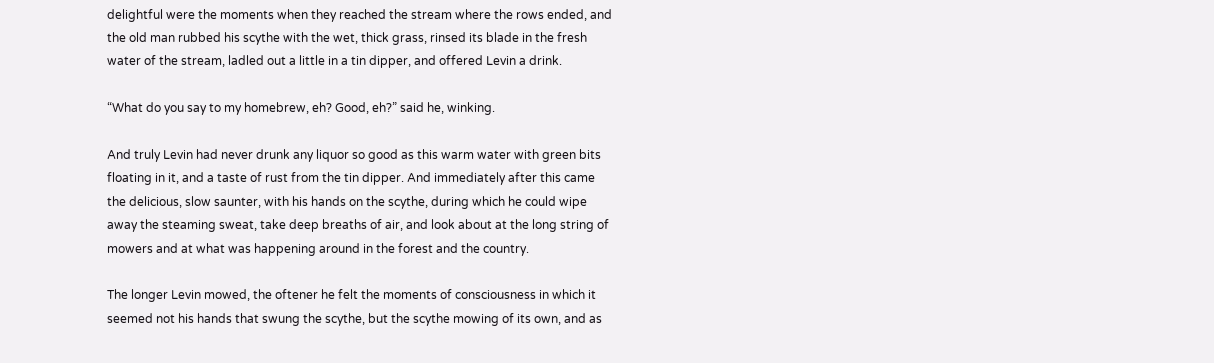delightful were the moments when they reached the stream where the rows ended, and the old man rubbed his scythe with the wet, thick grass, rinsed its blade in the fresh water of the stream, ladled out a little in a tin dipper, and offered Levin a drink.

“What do you say to my homebrew, eh? Good, eh?” said he, winking.

And truly Levin had never drunk any liquor so good as this warm water with green bits floating in it, and a taste of rust from the tin dipper. And immediately after this came the delicious, slow saunter, with his hands on the scythe, during which he could wipe away the steaming sweat, take deep breaths of air, and look about at the long string of mowers and at what was happening around in the forest and the country.

The longer Levin mowed, the oftener he felt the moments of consciousness in which it seemed not his hands that swung the scythe, but the scythe mowing of its own, and as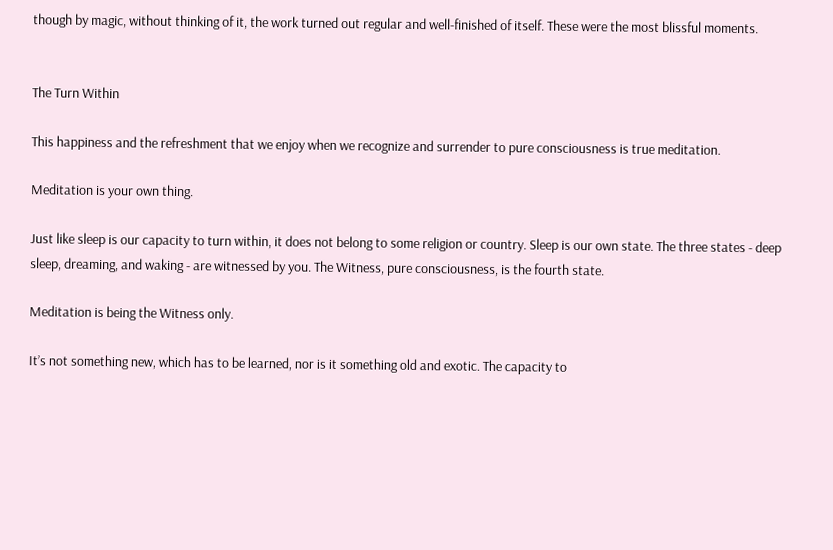though by magic, without thinking of it, the work turned out regular and well-finished of itself. These were the most blissful moments.


The Turn Within

This happiness and the refreshment that we enjoy when we recognize and surrender to pure consciousness is true meditation.

Meditation is your own thing.

Just like sleep is our capacity to turn within, it does not belong to some religion or country. Sleep is our own state. The three states - deep sleep, dreaming, and waking - are witnessed by you. The Witness, pure consciousness, is the fourth state.

Meditation is being the Witness only.

It’s not something new, which has to be learned, nor is it something old and exotic. The capacity to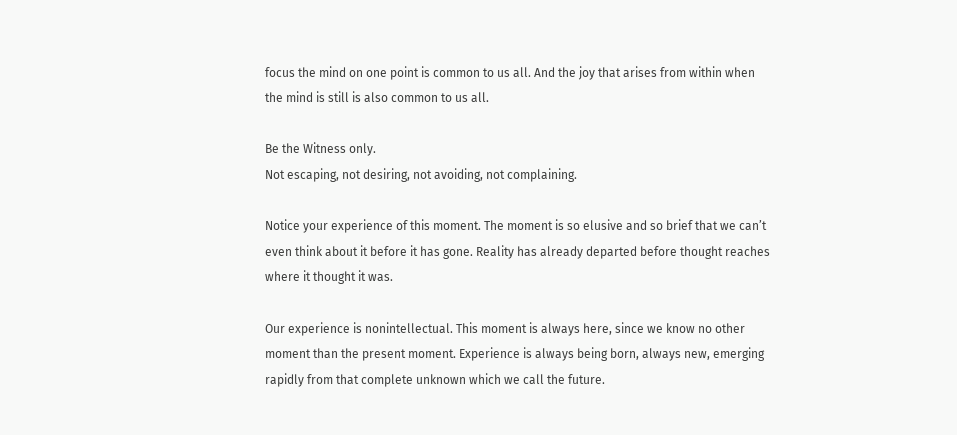focus the mind on one point is common to us all. And the joy that arises from within when the mind is still is also common to us all.

Be the Witness only.
Not escaping, not desiring, not avoiding, not complaining.

Notice your experience of this moment. The moment is so elusive and so brief that we can’t even think about it before it has gone. Reality has already departed before thought reaches where it thought it was.

Our experience is nonintellectual. This moment is always here, since we know no other moment than the present moment. Experience is always being born, always new, emerging rapidly from that complete unknown which we call the future.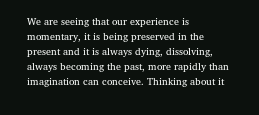We are seeing that our experience is momentary, it is being preserved in the present and it is always dying, dissolving, always becoming the past, more rapidly than imagination can conceive. Thinking about it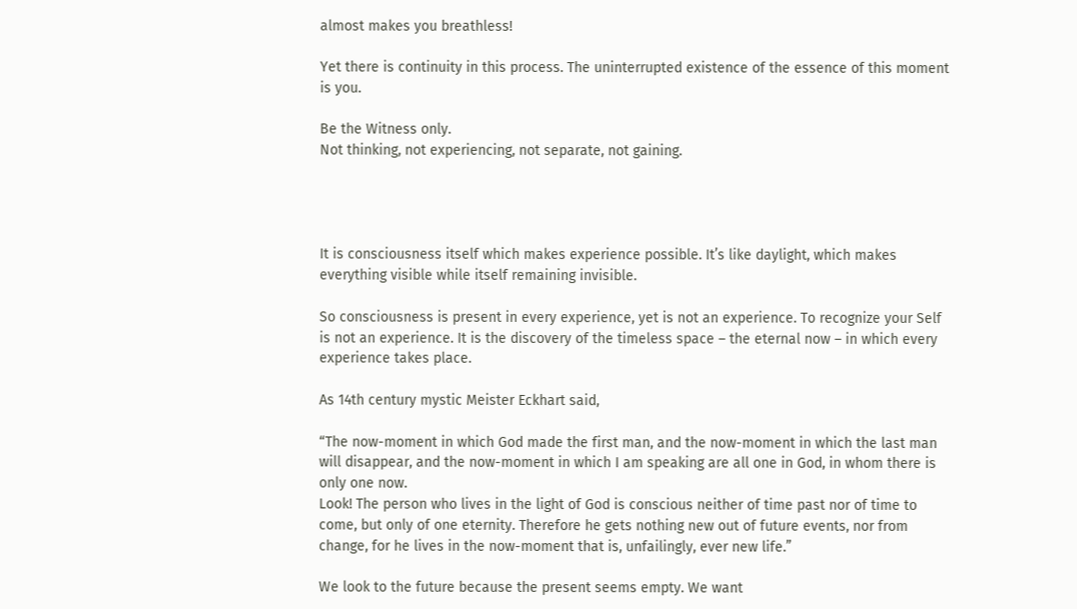almost makes you breathless!

Yet there is continuity in this process. The uninterrupted existence of the essence of this moment is you.

Be the Witness only.
Not thinking, not experiencing, not separate, not gaining.




It is consciousness itself which makes experience possible. It’s like daylight, which makes everything visible while itself remaining invisible.

So consciousness is present in every experience, yet is not an experience. To recognize your Self is not an experience. It is the discovery of the timeless space – the eternal now – in which every experience takes place.

As 14th century mystic Meister Eckhart said,

“The now-moment in which God made the first man, and the now-moment in which the last man will disappear, and the now-moment in which I am speaking are all one in God, in whom there is only one now.
Look! The person who lives in the light of God is conscious neither of time past nor of time to come, but only of one eternity. Therefore he gets nothing new out of future events, nor from change, for he lives in the now-moment that is, unfailingly, ever new life.”

We look to the future because the present seems empty. We want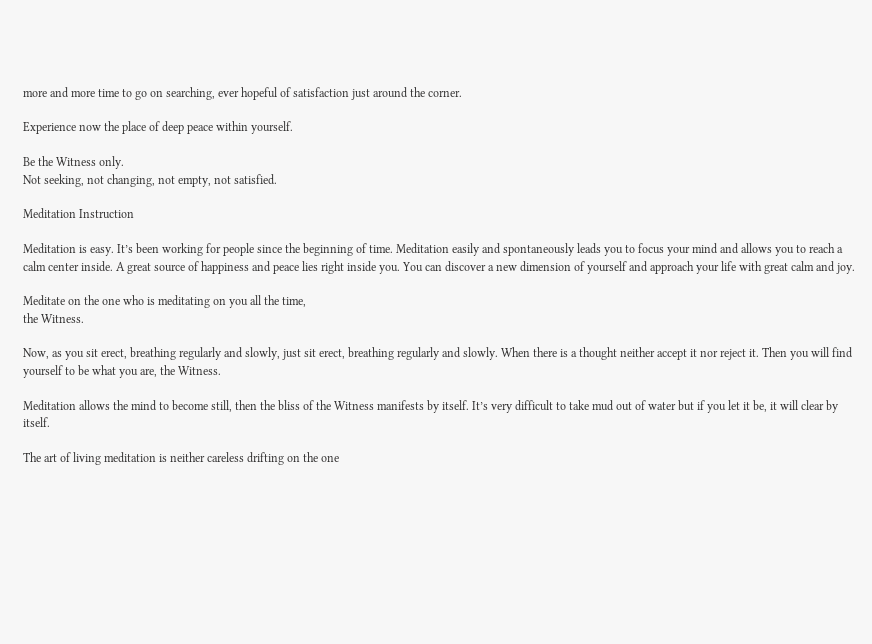more and more time to go on searching, ever hopeful of satisfaction just around the corner.

Experience now the place of deep peace within yourself.

Be the Witness only.
Not seeking, not changing, not empty, not satisfied.

Meditation Instruction

Meditation is easy. It’s been working for people since the beginning of time. Meditation easily and spontaneously leads you to focus your mind and allows you to reach a calm center inside. A great source of happiness and peace lies right inside you. You can discover a new dimension of yourself and approach your life with great calm and joy.

Meditate on the one who is meditating on you all the time,
the Witness.

Now, as you sit erect, breathing regularly and slowly, just sit erect, breathing regularly and slowly. When there is a thought neither accept it nor reject it. Then you will find yourself to be what you are, the Witness.

Meditation allows the mind to become still, then the bliss of the Witness manifests by itself. It’s very difficult to take mud out of water but if you let it be, it will clear by itself.

The art of living meditation is neither careless drifting on the one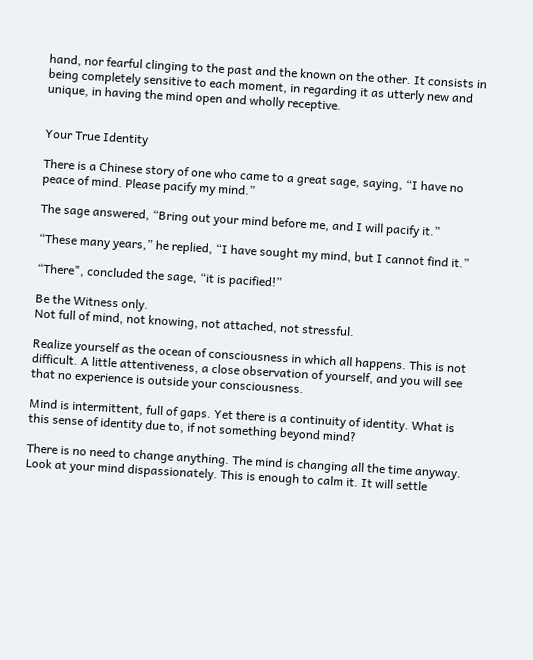hand, nor fearful clinging to the past and the known on the other. It consists in being completely sensitive to each moment, in regarding it as utterly new and unique, in having the mind open and wholly receptive.


Your True Identity

There is a Chinese story of one who came to a great sage, saying, “I have no peace of mind. Please pacify my mind.”

The sage answered, “Bring out your mind before me, and I will pacify it.”

“These many years,” he replied, “I have sought my mind, but I cannot find it.”

“There", concluded the sage, “it is pacified!”

Be the Witness only.
Not full of mind, not knowing, not attached, not stressful.

Realize yourself as the ocean of consciousness in which all happens. This is not difficult. A little attentiveness, a close observation of yourself, and you will see that no experience is outside your consciousness.

Mind is intermittent, full of gaps. Yet there is a continuity of identity. What is this sense of identity due to, if not something beyond mind?

There is no need to change anything. The mind is changing all the time anyway. Look at your mind dispassionately. This is enough to calm it. It will settle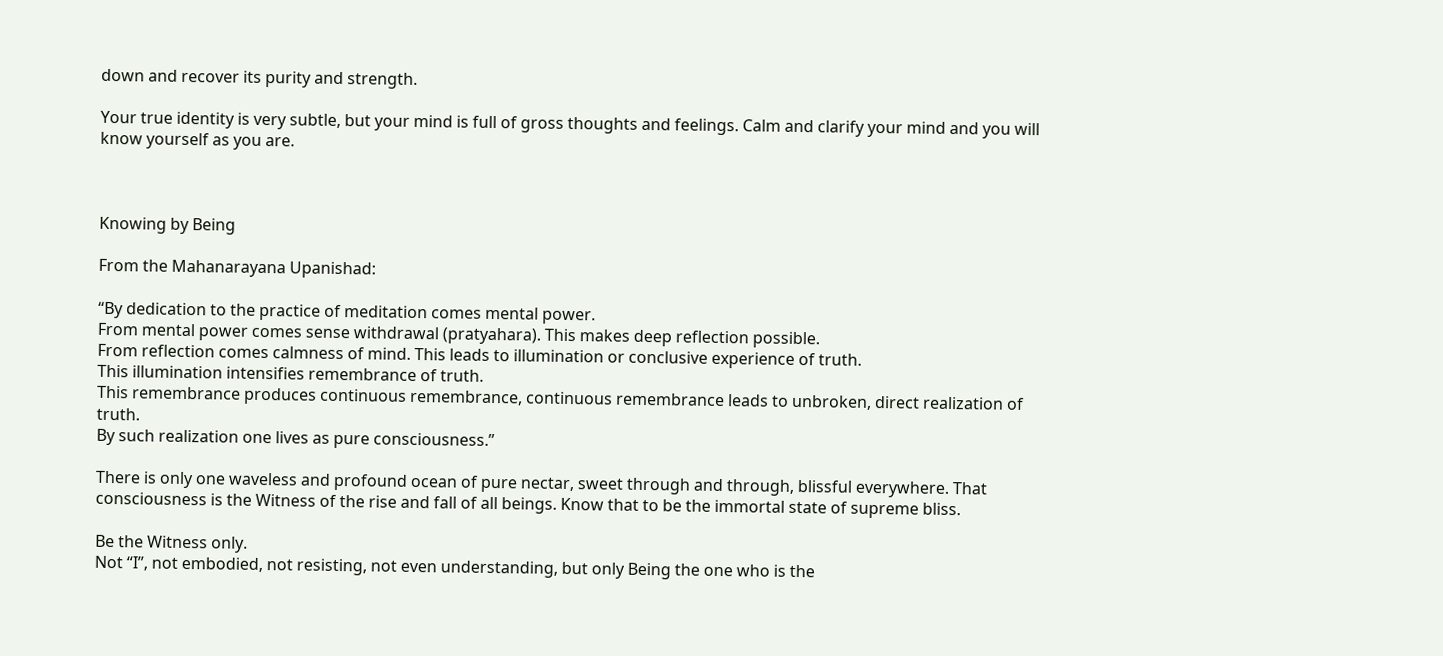down and recover its purity and strength.

Your true identity is very subtle, but your mind is full of gross thoughts and feelings. Calm and clarify your mind and you will know yourself as you are.



Knowing by Being

From the Mahanarayana Upanishad:

“By dedication to the practice of meditation comes mental power.
From mental power comes sense withdrawal (pratyahara). This makes deep reflection possible.
From reflection comes calmness of mind. This leads to illumination or conclusive experience of truth.
This illumination intensifies remembrance of truth.
This remembrance produces continuous remembrance, continuous remembrance leads to unbroken, direct realization of truth.
By such realization one lives as pure consciousness.”

There is only one waveless and profound ocean of pure nectar, sweet through and through, blissful everywhere. That consciousness is the Witness of the rise and fall of all beings. Know that to be the immortal state of supreme bliss.

Be the Witness only.
Not “I”, not embodied, not resisting, not even understanding, but only Being the one who is the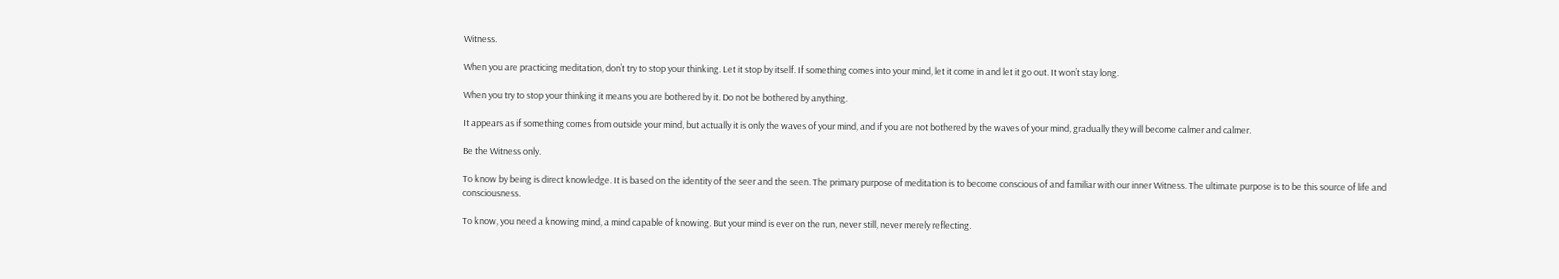Witness.

When you are practicing meditation, don’t try to stop your thinking. Let it stop by itself. If something comes into your mind, let it come in and let it go out. It won’t stay long.

When you try to stop your thinking it means you are bothered by it. Do not be bothered by anything.

It appears as if something comes from outside your mind, but actually it is only the waves of your mind, and if you are not bothered by the waves of your mind, gradually they will become calmer and calmer.

Be the Witness only.

To know by being is direct knowledge. It is based on the identity of the seer and the seen. The primary purpose of meditation is to become conscious of and familiar with our inner Witness. The ultimate purpose is to be this source of life and consciousness.

To know, you need a knowing mind, a mind capable of knowing. But your mind is ever on the run, never still, never merely reflecting.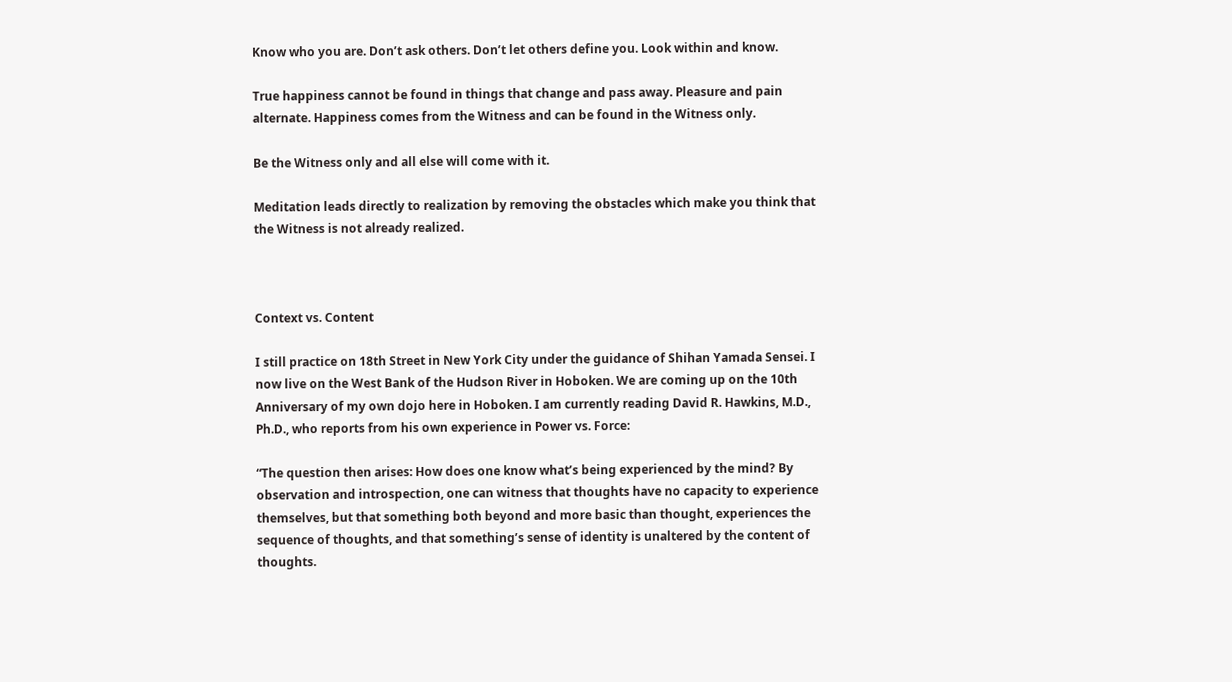Know who you are. Don’t ask others. Don’t let others define you. Look within and know.

True happiness cannot be found in things that change and pass away. Pleasure and pain alternate. Happiness comes from the Witness and can be found in the Witness only.

Be the Witness only and all else will come with it.

Meditation leads directly to realization by removing the obstacles which make you think that the Witness is not already realized.



Context vs. Content

I still practice on 18th Street in New York City under the guidance of Shihan Yamada Sensei. I now live on the West Bank of the Hudson River in Hoboken. We are coming up on the 10th Anniversary of my own dojo here in Hoboken. I am currently reading David R. Hawkins, M.D., Ph.D., who reports from his own experience in Power vs. Force:

“The question then arises: How does one know what’s being experienced by the mind? By observation and introspection, one can witness that thoughts have no capacity to experience themselves, but that something both beyond and more basic than thought, experiences the sequence of thoughts, and that something’s sense of identity is unaltered by the content of thoughts.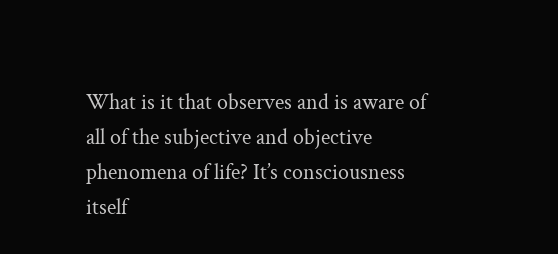What is it that observes and is aware of all of the subjective and objective phenomena of life? It’s consciousness itself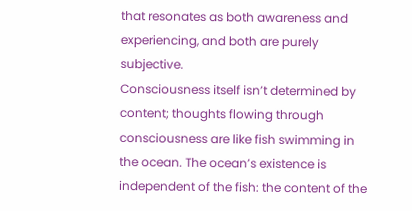that resonates as both awareness and experiencing, and both are purely subjective.
Consciousness itself isn’t determined by content; thoughts flowing through consciousness are like fish swimming in the ocean. The ocean’s existence is independent of the fish: the content of the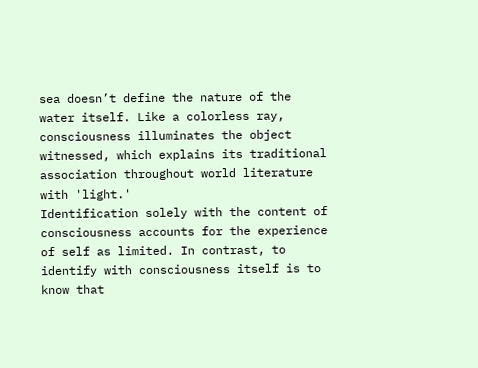sea doesn’t define the nature of the water itself. Like a colorless ray, consciousness illuminates the object witnessed, which explains its traditional association throughout world literature with 'light.'
Identification solely with the content of consciousness accounts for the experience of self as limited. In contrast, to identify with consciousness itself is to know that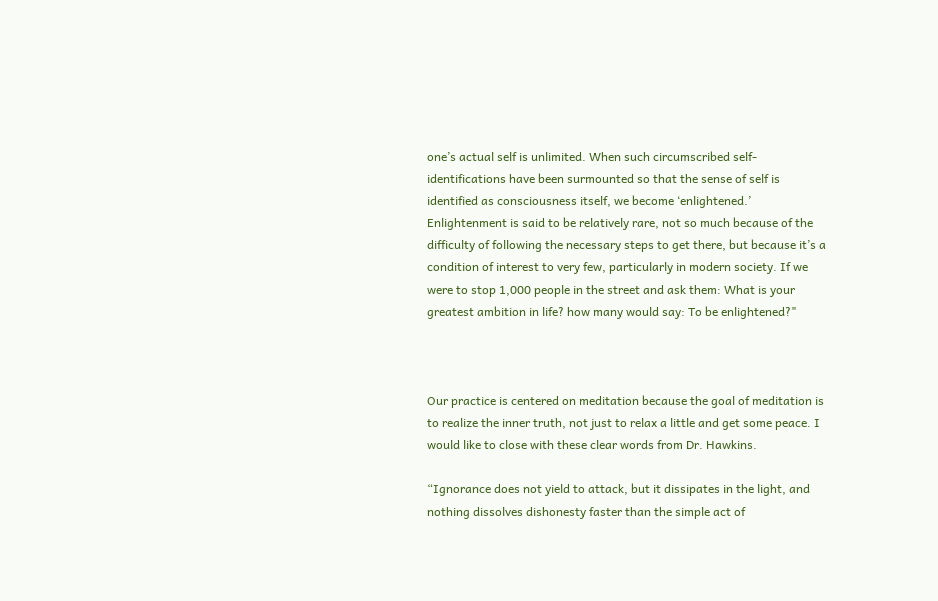one’s actual self is unlimited. When such circumscribed self-identifications have been surmounted so that the sense of self is identified as consciousness itself, we become ‘enlightened.’
Enlightenment is said to be relatively rare, not so much because of the difficulty of following the necessary steps to get there, but because it’s a condition of interest to very few, particularly in modern society. If we were to stop 1,000 people in the street and ask them: What is your greatest ambition in life? how many would say: To be enlightened?"



Our practice is centered on meditation because the goal of meditation is to realize the inner truth, not just to relax a little and get some peace. I would like to close with these clear words from Dr. Hawkins.

“Ignorance does not yield to attack, but it dissipates in the light, and nothing dissolves dishonesty faster than the simple act of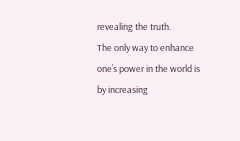revealing the truth.
The only way to enhance one’s power in the world is by increasing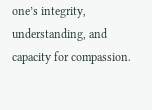one’s integrity, understanding, and capacity for compassion.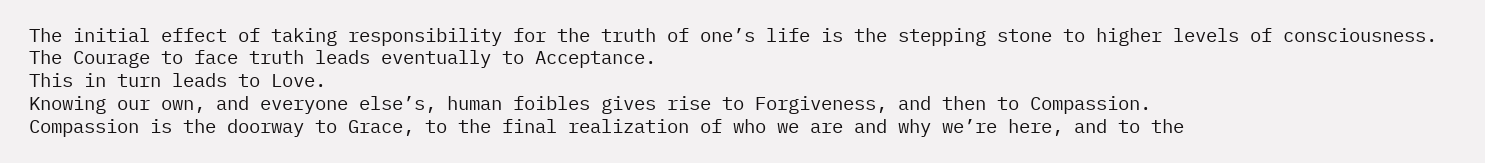The initial effect of taking responsibility for the truth of one’s life is the stepping stone to higher levels of consciousness.
The Courage to face truth leads eventually to Acceptance.
This in turn leads to Love.
Knowing our own, and everyone else’s, human foibles gives rise to Forgiveness, and then to Compassion.
Compassion is the doorway to Grace, to the final realization of who we are and why we’re here, and to the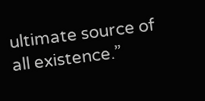ultimate source of all existence.”